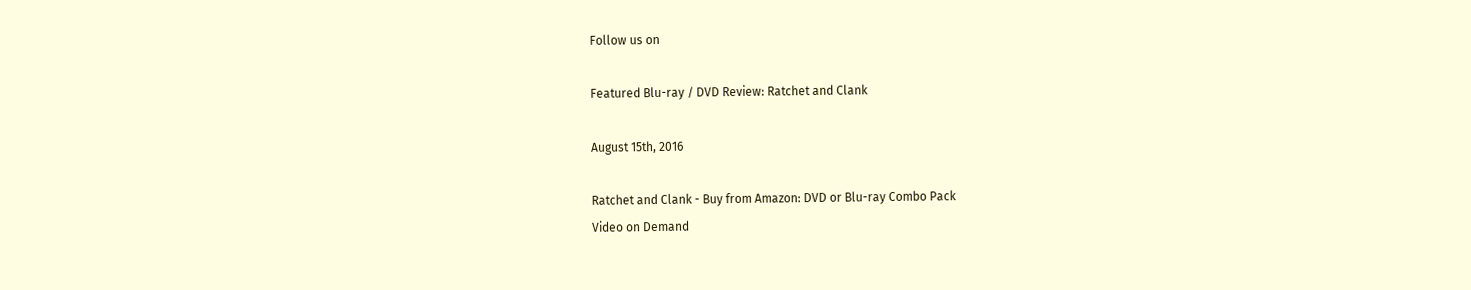Follow us on

Featured Blu-ray / DVD Review: Ratchet and Clank

August 15th, 2016

Ratchet and Clank - Buy from Amazon: DVD or Blu-ray Combo Pack
Video on Demand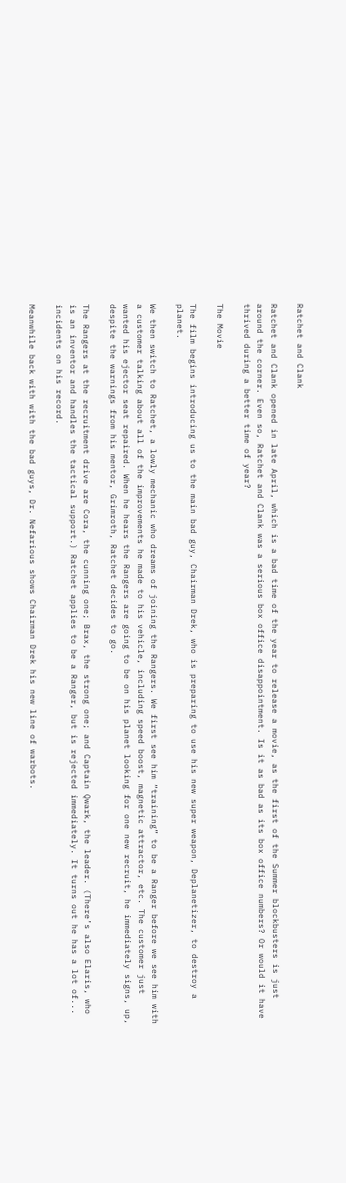Ratchet and Clank

Ratchet and Clank opened in late April, which is a bad time of the year to release a movie, as the first of the Summer blockbusters is just around the corner. Even so, Ratchet and Clank was a serious box office disappointment. Is it as bad as its box office numbers? Or would it have thrived during a better time of year?

The Movie

The film begins introducing us to the main bad guy, Chairman Drek, who is preparing to use his new super weapon, Deplanetizer, to destroy a planet.

We then switch to Ratchet, a lowly mechanic who dreams of joining the Rangers. We first see him “training” to be a Ranger before we see him with a customer talking about all of the improvements he made to his vehicle, including speed boost, magnetic attractor, etc. The customer just wanted his ejector seat repaired. When he hears the Rangers are going to be on his planet looking for one new recruit, he immediately signs, up, despite the warnings from his mentor, Grimroth, Ratchet decides to go.

The Rangers at the recruitment drive are Cora, the cunning one; Brax, the strong one; and Captain Qwark, the leader. (There’s also Elaris, who is an inventor and handles the tactical support.) Ratchet applies to be a Ranger, but is rejected immediately. It turns out he has a lot of... incidents on his record.

Meanwhile back with with the bad guys, Dr. Nefarious shows Chairman Drek his new line of warbots.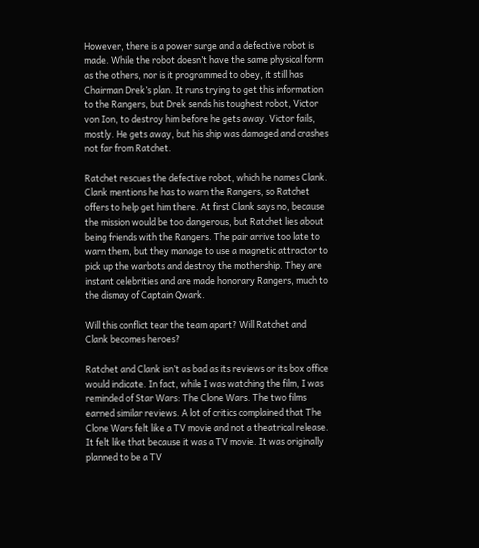However, there is a power surge and a defective robot is made. While the robot doesn’t have the same physical form as the others, nor is it programmed to obey, it still has Chairman Drek’s plan. It runs trying to get this information to the Rangers, but Drek sends his toughest robot, Victor von Ion, to destroy him before he gets away. Victor fails, mostly. He gets away, but his ship was damaged and crashes not far from Ratchet.

Ratchet rescues the defective robot, which he names Clank. Clank mentions he has to warn the Rangers, so Ratchet offers to help get him there. At first Clank says no, because the mission would be too dangerous, but Ratchet lies about being friends with the Rangers. The pair arrive too late to warn them, but they manage to use a magnetic attractor to pick up the warbots and destroy the mothership. They are instant celebrities and are made honorary Rangers, much to the dismay of Captain Qwark.

Will this conflict tear the team apart? Will Ratchet and Clank becomes heroes?

Ratchet and Clank isn’t as bad as its reviews or its box office would indicate. In fact, while I was watching the film, I was reminded of Star Wars: The Clone Wars. The two films earned similar reviews. A lot of critics complained that The Clone Wars felt like a TV movie and not a theatrical release. It felt like that because it was a TV movie. It was originally planned to be a TV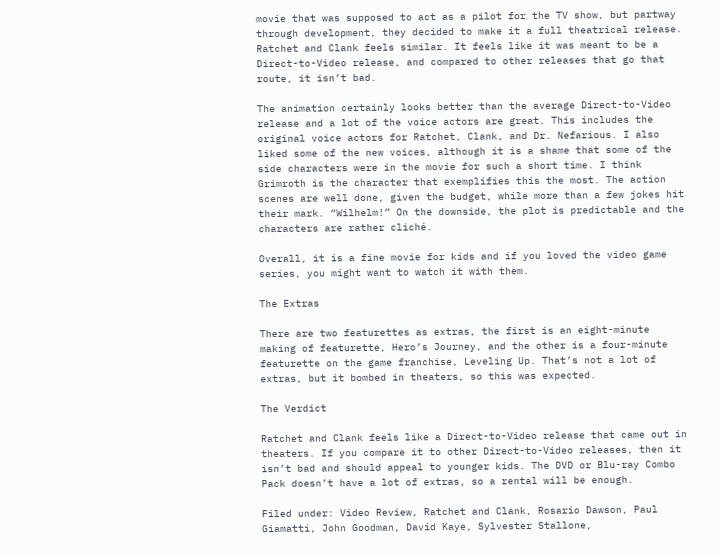movie that was supposed to act as a pilot for the TV show, but partway through development, they decided to make it a full theatrical release. Ratchet and Clank feels similar. It feels like it was meant to be a Direct-to-Video release, and compared to other releases that go that route, it isn’t bad.

The animation certainly looks better than the average Direct-to-Video release and a lot of the voice actors are great. This includes the original voice actors for Ratchet, Clank, and Dr. Nefarious. I also liked some of the new voices, although it is a shame that some of the side characters were in the movie for such a short time. I think Grimroth is the character that exemplifies this the most. The action scenes are well done, given the budget, while more than a few jokes hit their mark. “Wilhelm!” On the downside, the plot is predictable and the characters are rather cliché.

Overall, it is a fine movie for kids and if you loved the video game series, you might want to watch it with them.

The Extras

There are two featurettes as extras, the first is an eight-minute making of featurette, Hero’s Journey, and the other is a four-minute featurette on the game franchise, Leveling Up. That’s not a lot of extras, but it bombed in theaters, so this was expected.

The Verdict

Ratchet and Clank feels like a Direct-to-Video release that came out in theaters. If you compare it to other Direct-to-Video releases, then it isn’t bad and should appeal to younger kids. The DVD or Blu-ray Combo Pack doesn’t have a lot of extras, so a rental will be enough.

Filed under: Video Review, Ratchet and Clank, Rosario Dawson, Paul Giamatti, John Goodman, David Kaye, Sylvester Stallone,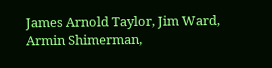James Arnold Taylor, Jim Ward, Armin Shimerman,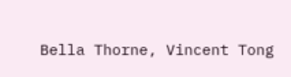Bella Thorne, Vincent Tong